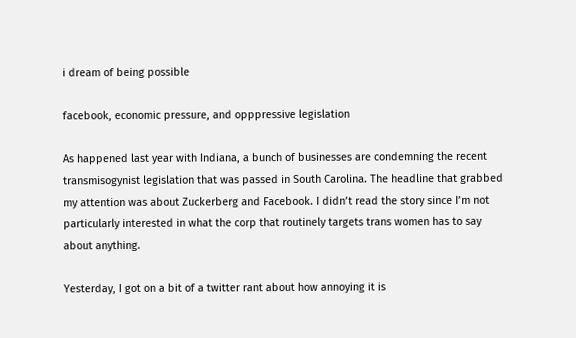i dream of being possible

facebook, economic pressure, and opppressive legislation

As happened last year with Indiana, a bunch of businesses are condemning the recent transmisogynist legislation that was passed in South Carolina. The headline that grabbed my attention was about Zuckerberg and Facebook. I didn’t read the story since I’m not particularly interested in what the corp that routinely targets trans women has to say about anything.

Yesterday, I got on a bit of a twitter rant about how annoying it is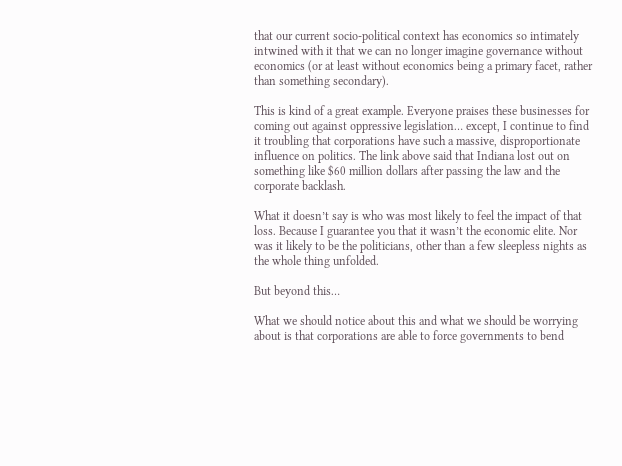that our current socio-political context has economics so intimately intwined with it that we can no longer imagine governance without economics (or at least without economics being a primary facet, rather than something secondary).

This is kind of a great example. Everyone praises these businesses for coming out against oppressive legislation… except, I continue to find it troubling that corporations have such a massive, disproportionate influence on politics. The link above said that Indiana lost out on something like $60 million dollars after passing the law and the corporate backlash.

What it doesn’t say is who was most likely to feel the impact of that loss. Because I guarantee you that it wasn’t the economic elite. Nor was it likely to be the politicians, other than a few sleepless nights as the whole thing unfolded.

But beyond this…

What we should notice about this and what we should be worrying about is that corporations are able to force governments to bend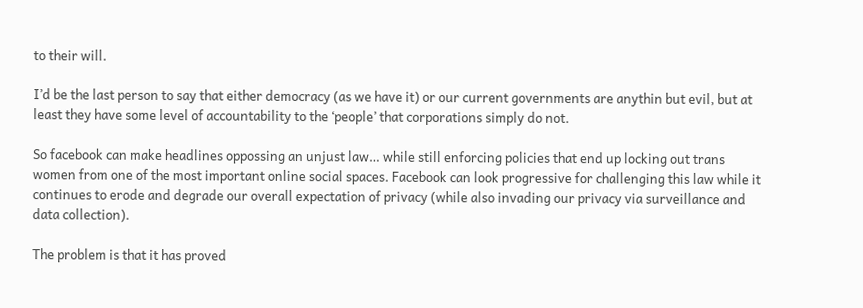to their will.

I’d be the last person to say that either democracy (as we have it) or our current governments are anythin but evil, but at least they have some level of accountability to the ‘people’ that corporations simply do not.

So facebook can make headlines oppossing an unjust law… while still enforcing policies that end up locking out trans women from one of the most important online social spaces. Facebook can look progressive for challenging this law while it continues to erode and degrade our overall expectation of privacy (while also invading our privacy via surveillance and data collection).

The problem is that it has proved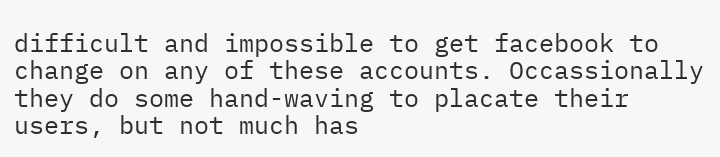difficult and impossible to get facebook to change on any of these accounts. Occassionally they do some hand-waving to placate their users, but not much has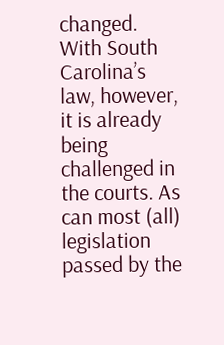changed. With South Carolina’s law, however, it is already being challenged in the courts. As can most (all) legislation passed by the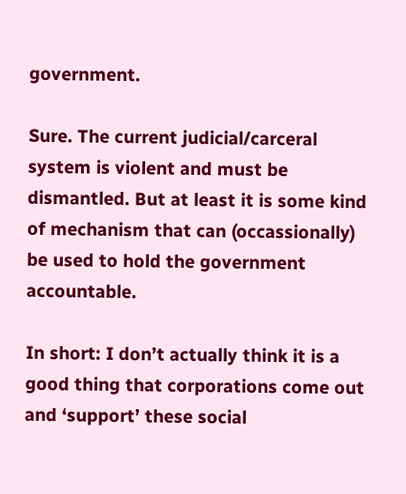government.

Sure. The current judicial/carceral system is violent and must be dismantled. But at least it is some kind of mechanism that can (occassionally) be used to hold the government accountable.

In short: I don’t actually think it is a good thing that corporations come out and ‘support’ these social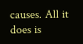causes. All it does is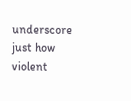underscore just how violent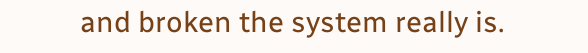and broken the system really is.